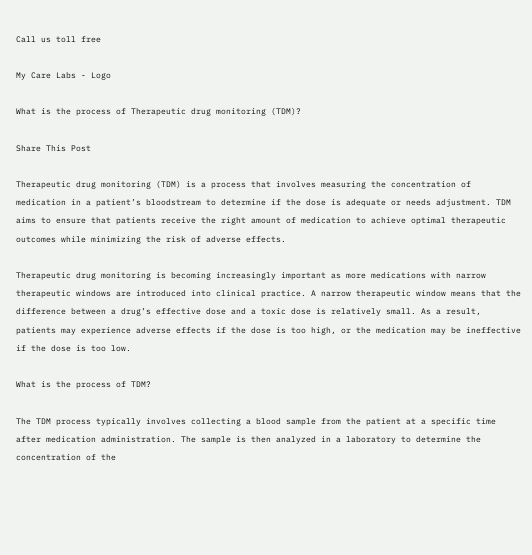Call us toll free

My Care Labs - Logo

What is the process of Therapeutic drug monitoring (TDM)?

Share This Post

Therapeutic drug monitoring (TDM) is a process that involves measuring the concentration of medication in a patient’s bloodstream to determine if the dose is adequate or needs adjustment. TDM aims to ensure that patients receive the right amount of medication to achieve optimal therapeutic outcomes while minimizing the risk of adverse effects.

Therapeutic drug monitoring is becoming increasingly important as more medications with narrow therapeutic windows are introduced into clinical practice. A narrow therapeutic window means that the difference between a drug’s effective dose and a toxic dose is relatively small. As a result, patients may experience adverse effects if the dose is too high, or the medication may be ineffective if the dose is too low.

What is the process of TDM?

The TDM process typically involves collecting a blood sample from the patient at a specific time after medication administration. The sample is then analyzed in a laboratory to determine the concentration of the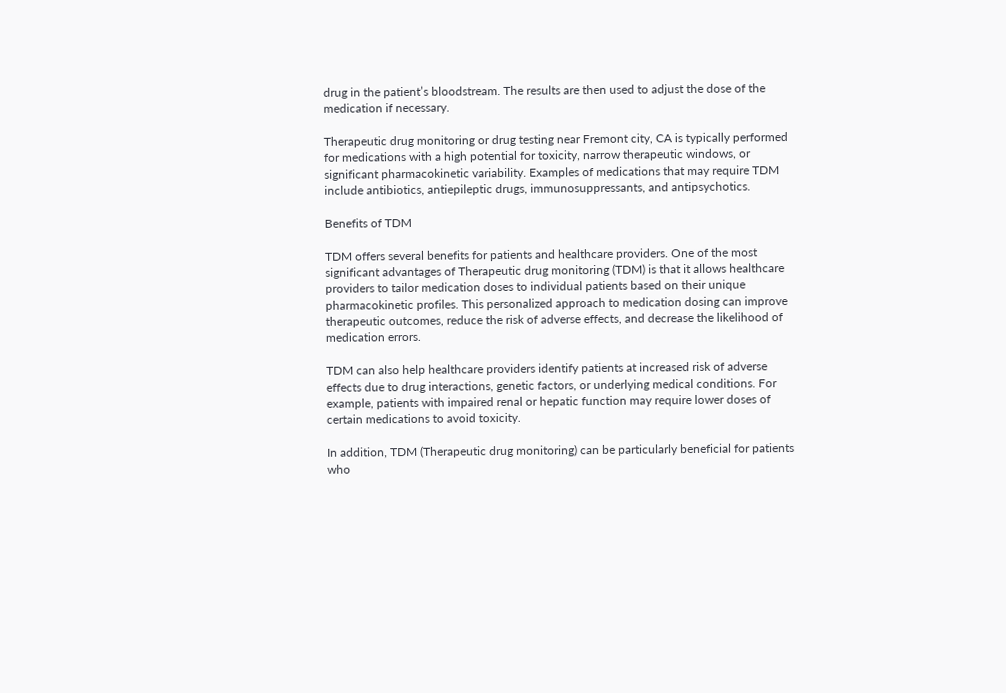drug in the patient’s bloodstream. The results are then used to adjust the dose of the medication if necessary.

Therapeutic drug monitoring or drug testing near Fremont city, CA is typically performed for medications with a high potential for toxicity, narrow therapeutic windows, or significant pharmacokinetic variability. Examples of medications that may require TDM include antibiotics, antiepileptic drugs, immunosuppressants, and antipsychotics.

Benefits of TDM

TDM offers several benefits for patients and healthcare providers. One of the most significant advantages of Therapeutic drug monitoring (TDM) is that it allows healthcare providers to tailor medication doses to individual patients based on their unique pharmacokinetic profiles. This personalized approach to medication dosing can improve therapeutic outcomes, reduce the risk of adverse effects, and decrease the likelihood of medication errors.

TDM can also help healthcare providers identify patients at increased risk of adverse effects due to drug interactions, genetic factors, or underlying medical conditions. For example, patients with impaired renal or hepatic function may require lower doses of certain medications to avoid toxicity.

In addition, TDM (Therapeutic drug monitoring) can be particularly beneficial for patients who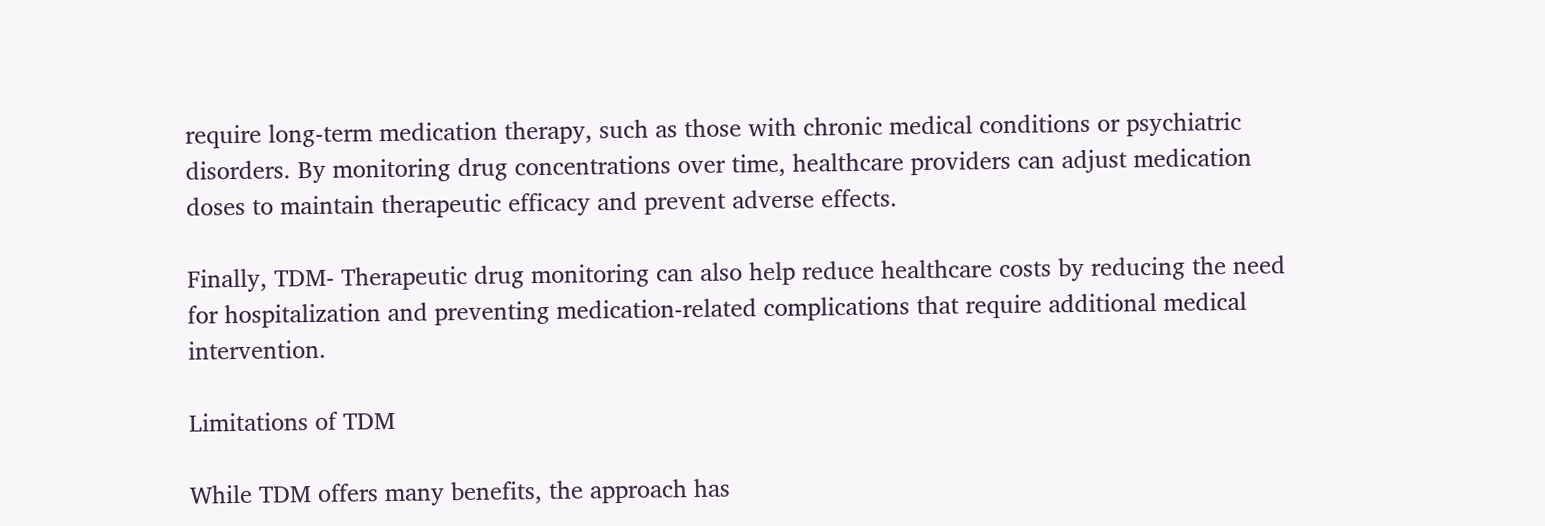require long-term medication therapy, such as those with chronic medical conditions or psychiatric disorders. By monitoring drug concentrations over time, healthcare providers can adjust medication doses to maintain therapeutic efficacy and prevent adverse effects.

Finally, TDM- Therapeutic drug monitoring can also help reduce healthcare costs by reducing the need for hospitalization and preventing medication-related complications that require additional medical intervention.

Limitations of TDM

While TDM offers many benefits, the approach has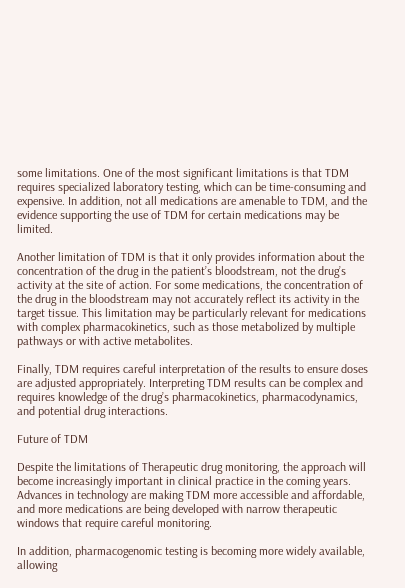some limitations. One of the most significant limitations is that TDM requires specialized laboratory testing, which can be time-consuming and expensive. In addition, not all medications are amenable to TDM, and the evidence supporting the use of TDM for certain medications may be limited.

Another limitation of TDM is that it only provides information about the concentration of the drug in the patient’s bloodstream, not the drug’s activity at the site of action. For some medications, the concentration of the drug in the bloodstream may not accurately reflect its activity in the target tissue. This limitation may be particularly relevant for medications with complex pharmacokinetics, such as those metabolized by multiple pathways or with active metabolites.

Finally, TDM requires careful interpretation of the results to ensure doses are adjusted appropriately. Interpreting TDM results can be complex and requires knowledge of the drug’s pharmacokinetics, pharmacodynamics, and potential drug interactions.

Future of TDM

Despite the limitations of Therapeutic drug monitoring, the approach will become increasingly important in clinical practice in the coming years. Advances in technology are making TDM more accessible and affordable, and more medications are being developed with narrow therapeutic windows that require careful monitoring.

In addition, pharmacogenomic testing is becoming more widely available, allowing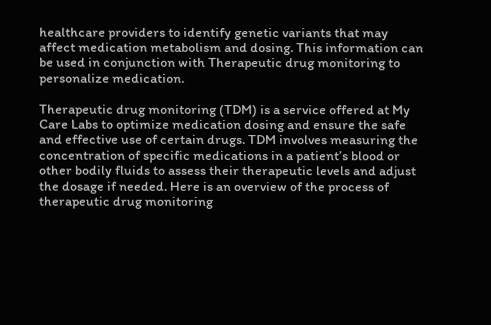healthcare providers to identify genetic variants that may affect medication metabolism and dosing. This information can be used in conjunction with Therapeutic drug monitoring to personalize medication.

Therapeutic drug monitoring (TDM) is a service offered at My Care Labs to optimize medication dosing and ensure the safe and effective use of certain drugs. TDM involves measuring the concentration of specific medications in a patient’s blood or other bodily fluids to assess their therapeutic levels and adjust the dosage if needed. Here is an overview of the process of therapeutic drug monitoring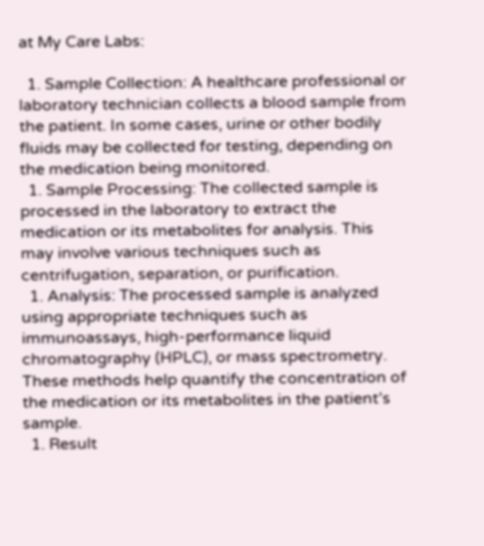at My Care Labs:

  1. Sample Collection: A healthcare professional or laboratory technician collects a blood sample from the patient. In some cases, urine or other bodily fluids may be collected for testing, depending on the medication being monitored.
  1. Sample Processing: The collected sample is processed in the laboratory to extract the medication or its metabolites for analysis. This may involve various techniques such as centrifugation, separation, or purification.
  1. Analysis: The processed sample is analyzed using appropriate techniques such as immunoassays, high-performance liquid chromatography (HPLC), or mass spectrometry. These methods help quantify the concentration of the medication or its metabolites in the patient’s sample.
  1. Result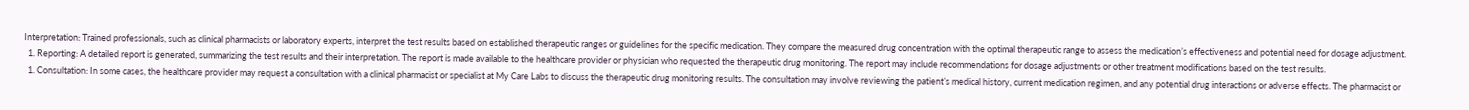Interpretation: Trained professionals, such as clinical pharmacists or laboratory experts, interpret the test results based on established therapeutic ranges or guidelines for the specific medication. They compare the measured drug concentration with the optimal therapeutic range to assess the medication’s effectiveness and potential need for dosage adjustment.
  1. Reporting: A detailed report is generated, summarizing the test results and their interpretation. The report is made available to the healthcare provider or physician who requested the therapeutic drug monitoring. The report may include recommendations for dosage adjustments or other treatment modifications based on the test results.
  1. Consultation: In some cases, the healthcare provider may request a consultation with a clinical pharmacist or specialist at My Care Labs to discuss the therapeutic drug monitoring results. The consultation may involve reviewing the patient’s medical history, current medication regimen, and any potential drug interactions or adverse effects. The pharmacist or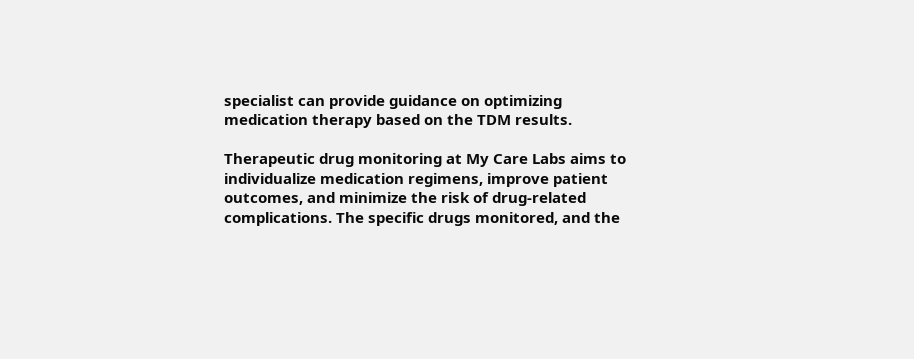specialist can provide guidance on optimizing medication therapy based on the TDM results.

Therapeutic drug monitoring at My Care Labs aims to individualize medication regimens, improve patient outcomes, and minimize the risk of drug-related complications. The specific drugs monitored, and the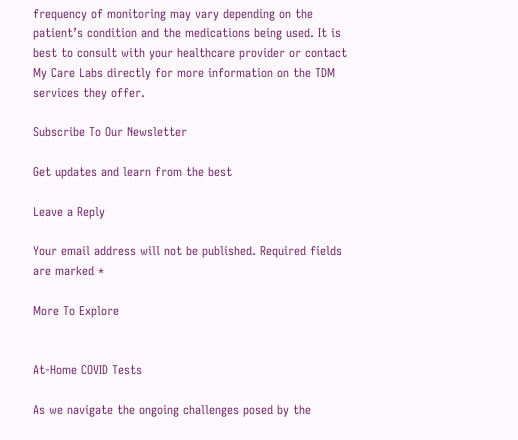frequency of monitoring may vary depending on the patient’s condition and the medications being used. It is best to consult with your healthcare provider or contact My Care Labs directly for more information on the TDM services they offer.

Subscribe To Our Newsletter

Get updates and learn from the best

Leave a Reply

Your email address will not be published. Required fields are marked *

More To Explore


At-Home COVID Tests

As we navigate the ongoing challenges posed by the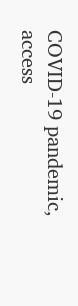COVID-19 pandemic, access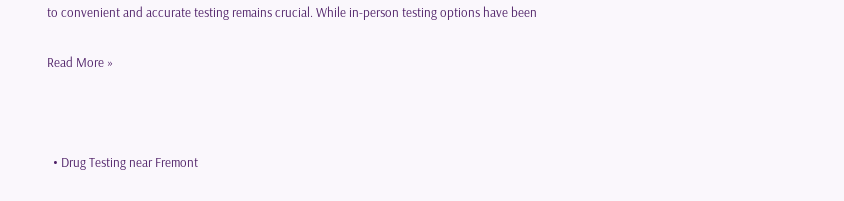to convenient and accurate testing remains crucial. While in-person testing options have been

Read More »



  • Drug Testing near Fremont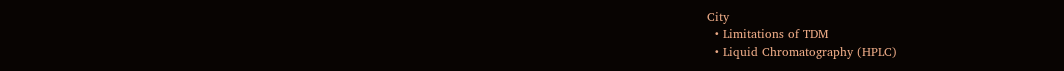City
  • Limitations of TDM
  • Liquid Chromatography (HPLC)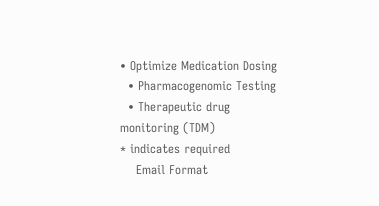• Optimize Medication Dosing
  • Pharmacogenomic Testing
  • Therapeutic drug monitoring (TDM)
* indicates required
    Email Format